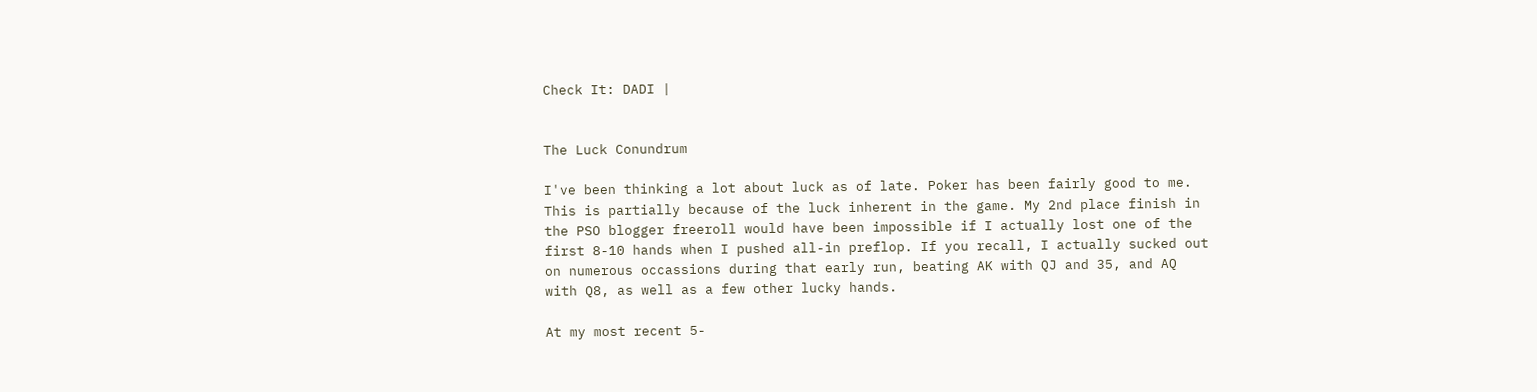Check It: DADI |


The Luck Conundrum

I've been thinking a lot about luck as of late. Poker has been fairly good to me. This is partially because of the luck inherent in the game. My 2nd place finish in the PSO blogger freeroll would have been impossible if I actually lost one of the first 8-10 hands when I pushed all-in preflop. If you recall, I actually sucked out on numerous occassions during that early run, beating AK with QJ and 35, and AQ with Q8, as well as a few other lucky hands.

At my most recent 5-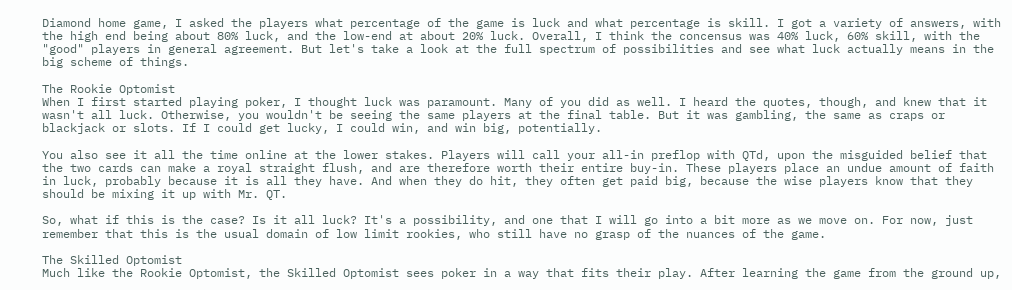Diamond home game, I asked the players what percentage of the game is luck and what percentage is skill. I got a variety of answers, with the high end being about 80% luck, and the low-end at about 20% luck. Overall, I think the concensus was 40% luck, 60% skill, with the "good" players in general agreement. But let's take a look at the full spectrum of possibilities and see what luck actually means in the big scheme of things.

The Rookie Optomist
When I first started playing poker, I thought luck was paramount. Many of you did as well. I heard the quotes, though, and knew that it wasn't all luck. Otherwise, you wouldn't be seeing the same players at the final table. But it was gambling, the same as craps or blackjack or slots. If I could get lucky, I could win, and win big, potentially.

You also see it all the time online at the lower stakes. Players will call your all-in preflop with QTd, upon the misguided belief that the two cards can make a royal straight flush, and are therefore worth their entire buy-in. These players place an undue amount of faith in luck, probably because it is all they have. And when they do hit, they often get paid big, because the wise players know that they should be mixing it up with Mr. QT.

So, what if this is the case? Is it all luck? It's a possibility, and one that I will go into a bit more as we move on. For now, just remember that this is the usual domain of low limit rookies, who still have no grasp of the nuances of the game.

The Skilled Optomist
Much like the Rookie Optomist, the Skilled Optomist sees poker in a way that fits their play. After learning the game from the ground up,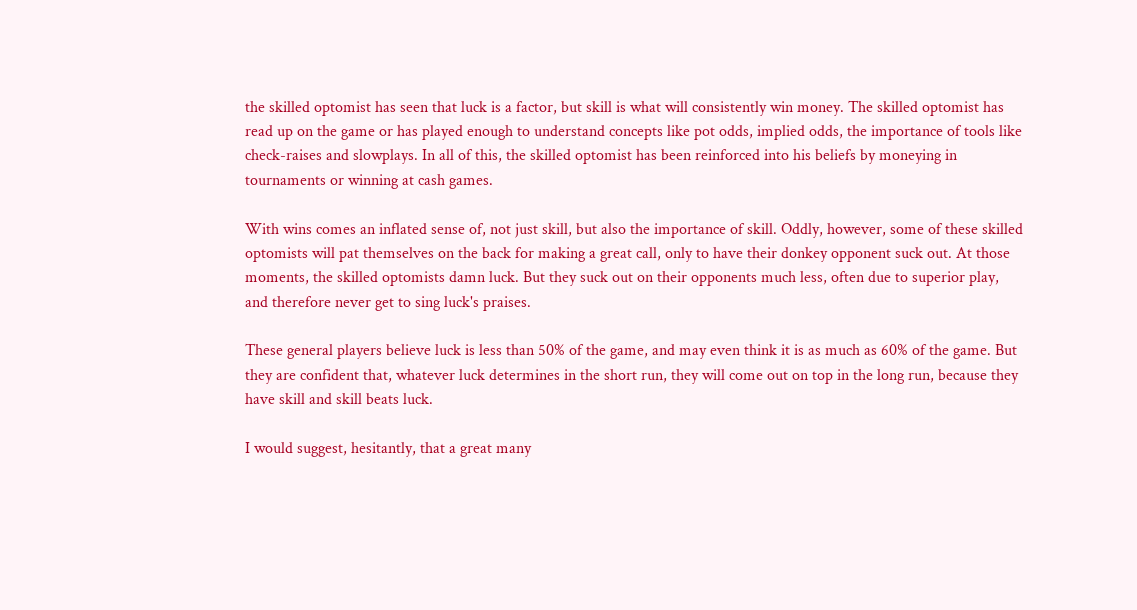the skilled optomist has seen that luck is a factor, but skill is what will consistently win money. The skilled optomist has read up on the game or has played enough to understand concepts like pot odds, implied odds, the importance of tools like check-raises and slowplays. In all of this, the skilled optomist has been reinforced into his beliefs by moneying in tournaments or winning at cash games.

With wins comes an inflated sense of, not just skill, but also the importance of skill. Oddly, however, some of these skilled optomists will pat themselves on the back for making a great call, only to have their donkey opponent suck out. At those moments, the skilled optomists damn luck. But they suck out on their opponents much less, often due to superior play, and therefore never get to sing luck's praises.

These general players believe luck is less than 50% of the game, and may even think it is as much as 60% of the game. But they are confident that, whatever luck determines in the short run, they will come out on top in the long run, because they have skill and skill beats luck.

I would suggest, hesitantly, that a great many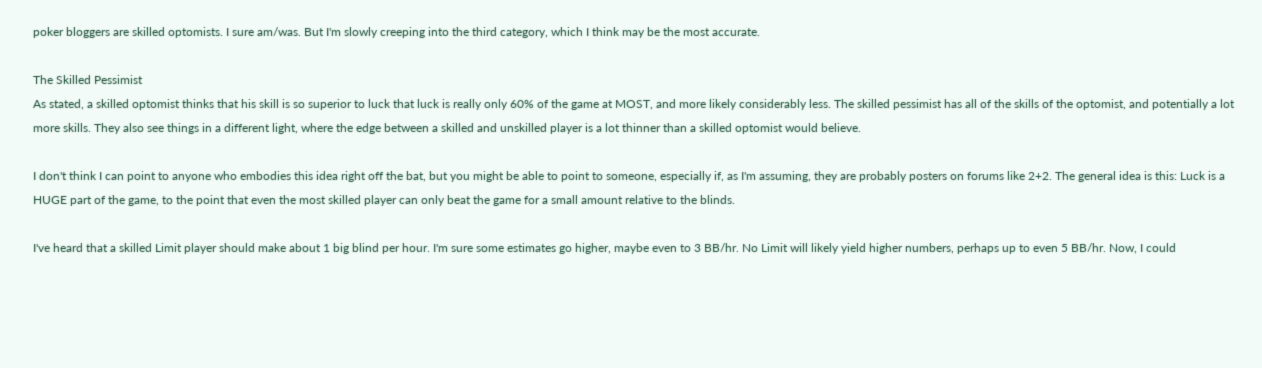poker bloggers are skilled optomists. I sure am/was. But I'm slowly creeping into the third category, which I think may be the most accurate.

The Skilled Pessimist
As stated, a skilled optomist thinks that his skill is so superior to luck that luck is really only 60% of the game at MOST, and more likely considerably less. The skilled pessimist has all of the skills of the optomist, and potentially a lot more skills. They also see things in a different light, where the edge between a skilled and unskilled player is a lot thinner than a skilled optomist would believe.

I don't think I can point to anyone who embodies this idea right off the bat, but you might be able to point to someone, especially if, as I'm assuming, they are probably posters on forums like 2+2. The general idea is this: Luck is a HUGE part of the game, to the point that even the most skilled player can only beat the game for a small amount relative to the blinds.

I've heard that a skilled Limit player should make about 1 big blind per hour. I'm sure some estimates go higher, maybe even to 3 BB/hr. No Limit will likely yield higher numbers, perhaps up to even 5 BB/hr. Now, I could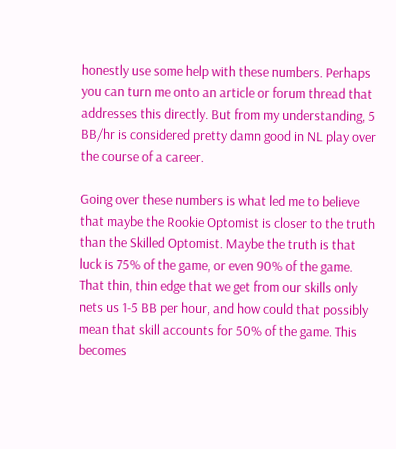honestly use some help with these numbers. Perhaps you can turn me onto an article or forum thread that addresses this directly. But from my understanding, 5 BB/hr is considered pretty damn good in NL play over the course of a career.

Going over these numbers is what led me to believe that maybe the Rookie Optomist is closer to the truth than the Skilled Optomist. Maybe the truth is that luck is 75% of the game, or even 90% of the game. That thin, thin edge that we get from our skills only nets us 1-5 BB per hour, and how could that possibly mean that skill accounts for 50% of the game. This becomes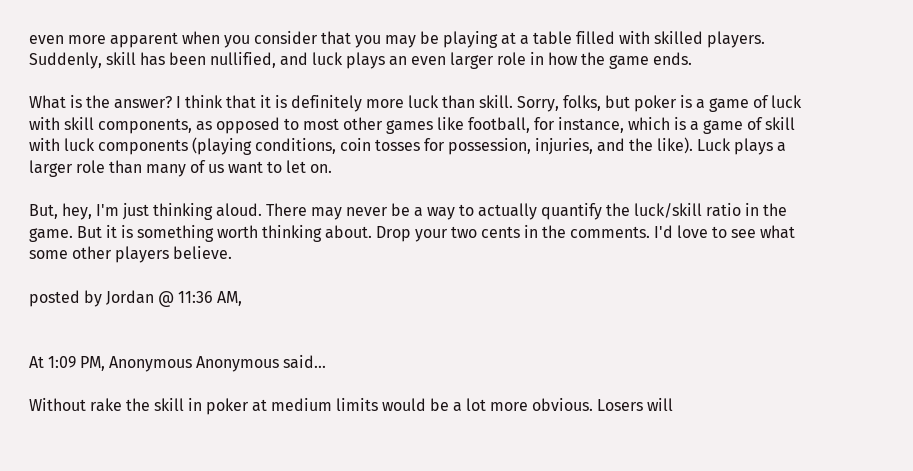even more apparent when you consider that you may be playing at a table filled with skilled players. Suddenly, skill has been nullified, and luck plays an even larger role in how the game ends.

What is the answer? I think that it is definitely more luck than skill. Sorry, folks, but poker is a game of luck with skill components, as opposed to most other games like football, for instance, which is a game of skill with luck components (playing conditions, coin tosses for possession, injuries, and the like). Luck plays a larger role than many of us want to let on.

But, hey, I'm just thinking aloud. There may never be a way to actually quantify the luck/skill ratio in the game. But it is something worth thinking about. Drop your two cents in the comments. I'd love to see what some other players believe.

posted by Jordan @ 11:36 AM,


At 1:09 PM, Anonymous Anonymous said...

Without rake the skill in poker at medium limits would be a lot more obvious. Losers will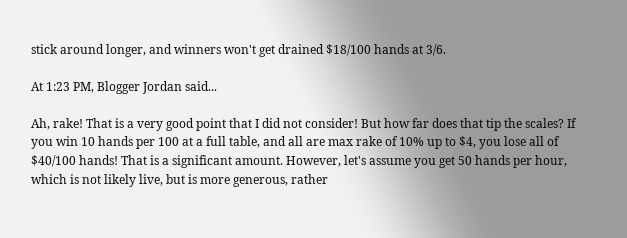stick around longer, and winners won't get drained $18/100 hands at 3/6.

At 1:23 PM, Blogger Jordan said...

Ah, rake! That is a very good point that I did not consider! But how far does that tip the scales? If you win 10 hands per 100 at a full table, and all are max rake of 10% up to $4, you lose all of $40/100 hands! That is a significant amount. However, let's assume you get 50 hands per hour, which is not likely live, but is more generous, rather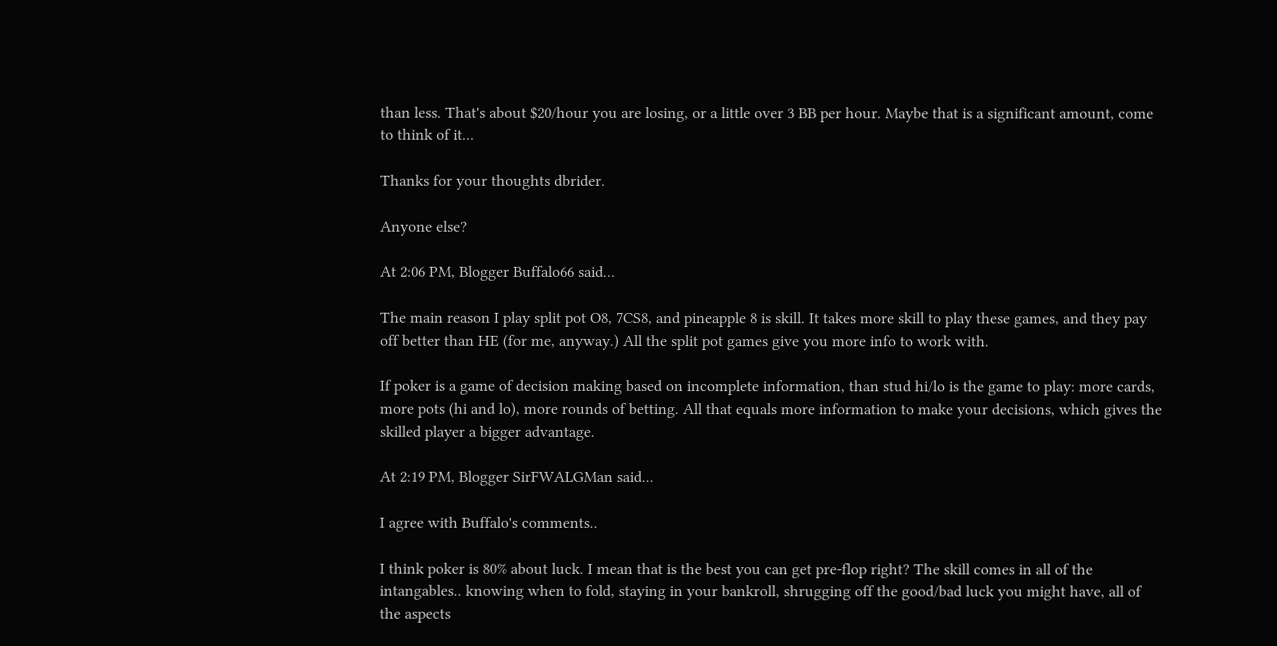than less. That's about $20/hour you are losing, or a little over 3 BB per hour. Maybe that is a significant amount, come to think of it...

Thanks for your thoughts dbrider.

Anyone else?

At 2:06 PM, Blogger Buffalo66 said...

The main reason I play split pot O8, 7CS8, and pineapple 8 is skill. It takes more skill to play these games, and they pay off better than HE (for me, anyway.) All the split pot games give you more info to work with.

If poker is a game of decision making based on incomplete information, than stud hi/lo is the game to play: more cards, more pots (hi and lo), more rounds of betting. All that equals more information to make your decisions, which gives the skilled player a bigger advantage.

At 2:19 PM, Blogger SirFWALGMan said...

I agree with Buffalo's comments..

I think poker is 80% about luck. I mean that is the best you can get pre-flop right? The skill comes in all of the intangables.. knowing when to fold, staying in your bankroll, shrugging off the good/bad luck you might have, all of the aspects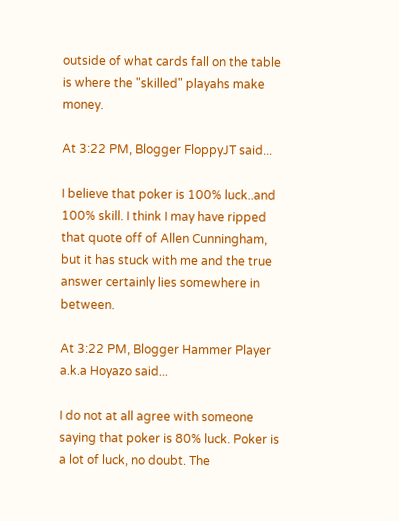outside of what cards fall on the table is where the "skilled" playahs make money.

At 3:22 PM, Blogger FloppyJT said...

I believe that poker is 100% luck..and 100% skill. I think I may have ripped that quote off of Allen Cunningham, but it has stuck with me and the true answer certainly lies somewhere in between.

At 3:22 PM, Blogger Hammer Player a.k.a Hoyazo said...

I do not at all agree with someone saying that poker is 80% luck. Poker is a lot of luck, no doubt. The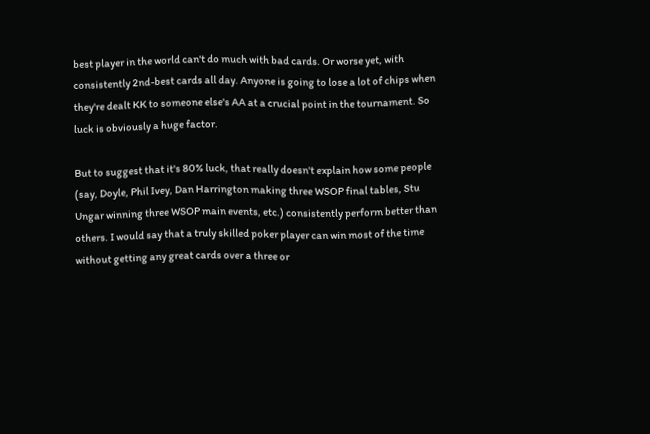best player in the world can't do much with bad cards. Or worse yet, with consistently 2nd-best cards all day. Anyone is going to lose a lot of chips when they're dealt KK to someone else's AA at a crucial point in the tournament. So luck is obviously a huge factor.

But to suggest that it's 80% luck, that really doesn't explain how some people (say, Doyle, Phil Ivey, Dan Harrington making three WSOP final tables, Stu Ungar winning three WSOP main events, etc.) consistently perform better than others. I would say that a truly skilled poker player can win most of the time without getting any great cards over a three or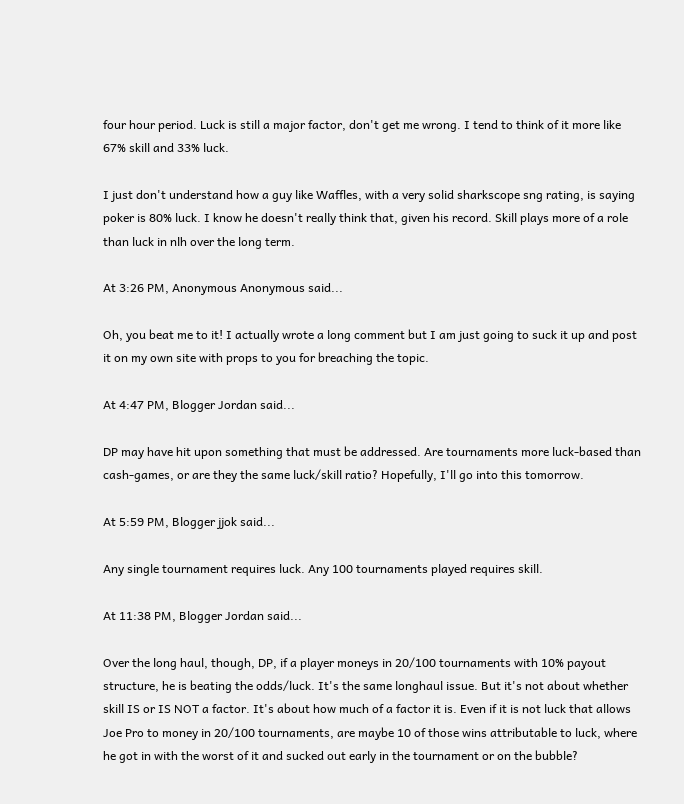four hour period. Luck is still a major factor, don't get me wrong. I tend to think of it more like 67% skill and 33% luck.

I just don't understand how a guy like Waffles, with a very solid sharkscope sng rating, is saying poker is 80% luck. I know he doesn't really think that, given his record. Skill plays more of a role than luck in nlh over the long term.

At 3:26 PM, Anonymous Anonymous said...

Oh, you beat me to it! I actually wrote a long comment but I am just going to suck it up and post it on my own site with props to you for breaching the topic.

At 4:47 PM, Blogger Jordan said...

DP may have hit upon something that must be addressed. Are tournaments more luck-based than cash-games, or are they the same luck/skill ratio? Hopefully, I'll go into this tomorrow.

At 5:59 PM, Blogger jjok said...

Any single tournament requires luck. Any 100 tournaments played requires skill.

At 11:38 PM, Blogger Jordan said...

Over the long haul, though, DP, if a player moneys in 20/100 tournaments with 10% payout structure, he is beating the odds/luck. It's the same longhaul issue. But it's not about whether skill IS or IS NOT a factor. It's about how much of a factor it is. Even if it is not luck that allows Joe Pro to money in 20/100 tournaments, are maybe 10 of those wins attributable to luck, where he got in with the worst of it and sucked out early in the tournament or on the bubble?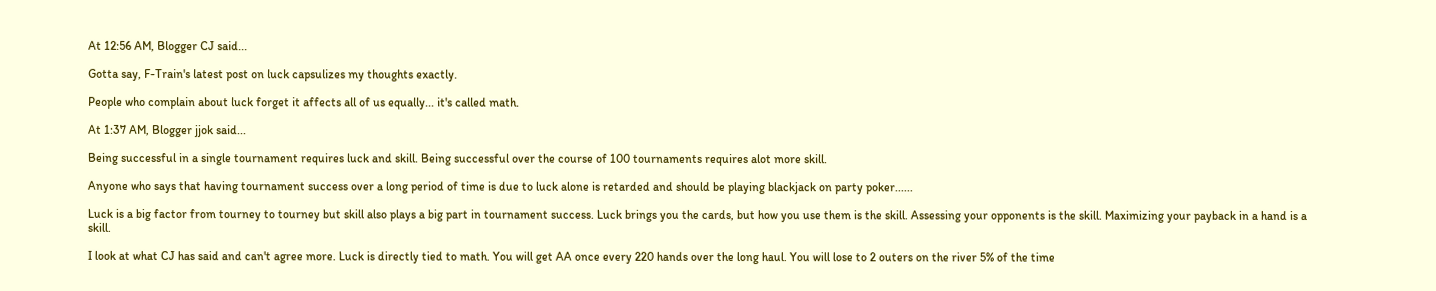At 12:56 AM, Blogger CJ said...

Gotta say, F-Train's latest post on luck capsulizes my thoughts exactly.

People who complain about luck forget it affects all of us equally... it's called math.

At 1:37 AM, Blogger jjok said...

Being successful in a single tournament requires luck and skill. Being successful over the course of 100 tournaments requires alot more skill.

Anyone who says that having tournament success over a long period of time is due to luck alone is retarded and should be playing blackjack on party poker......

Luck is a big factor from tourney to tourney but skill also plays a big part in tournament success. Luck brings you the cards, but how you use them is the skill. Assessing your opponents is the skill. Maximizing your payback in a hand is a skill.

I look at what CJ has said and can't agree more. Luck is directly tied to math. You will get AA once every 220 hands over the long haul. You will lose to 2 outers on the river 5% of the time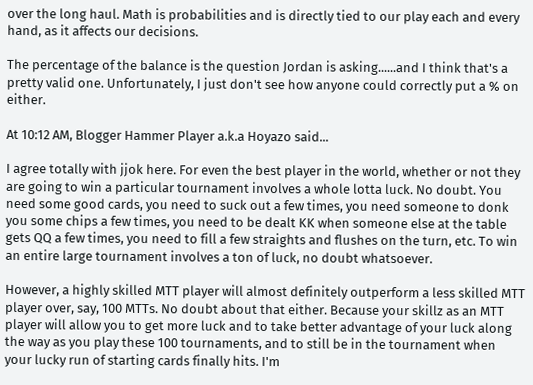over the long haul. Math is probabilities and is directly tied to our play each and every hand, as it affects our decisions.

The percentage of the balance is the question Jordan is asking......and I think that's a pretty valid one. Unfortunately, I just don't see how anyone could correctly put a % on either.

At 10:12 AM, Blogger Hammer Player a.k.a Hoyazo said...

I agree totally with jjok here. For even the best player in the world, whether or not they are going to win a particular tournament involves a whole lotta luck. No doubt. You need some good cards, you need to suck out a few times, you need someone to donk you some chips a few times, you need to be dealt KK when someone else at the table gets QQ a few times, you need to fill a few straights and flushes on the turn, etc. To win an entire large tournament involves a ton of luck, no doubt whatsoever.

However, a highly skilled MTT player will almost definitely outperform a less skilled MTT player over, say, 100 MTTs. No doubt about that either. Because your skillz as an MTT player will allow you to get more luck and to take better advantage of your luck along the way as you play these 100 tournaments, and to still be in the tournament when your lucky run of starting cards finally hits. I'm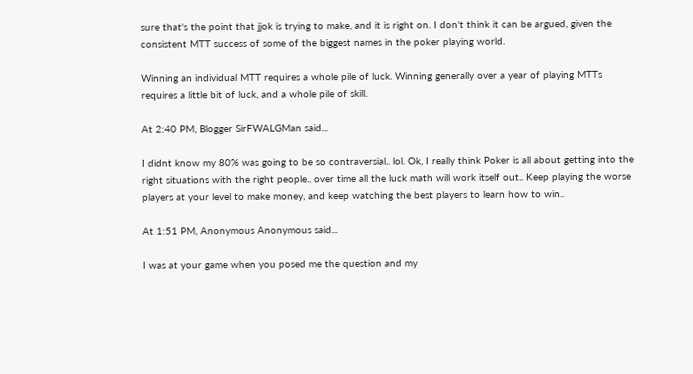sure that's the point that jjok is trying to make, and it is right on. I don't think it can be argued, given the consistent MTT success of some of the biggest names in the poker playing world.

Winning an individual MTT requires a whole pile of luck. Winning generally over a year of playing MTTs requires a little bit of luck, and a whole pile of skill.

At 2:40 PM, Blogger SirFWALGMan said...

I didnt know my 80% was going to be so contraversial.. lol. Ok, I really think Poker is all about getting into the right situations with the right people.. over time all the luck math will work itself out.. Keep playing the worse players at your level to make money, and keep watching the best players to learn how to win..

At 1:51 PM, Anonymous Anonymous said...

I was at your game when you posed me the question and my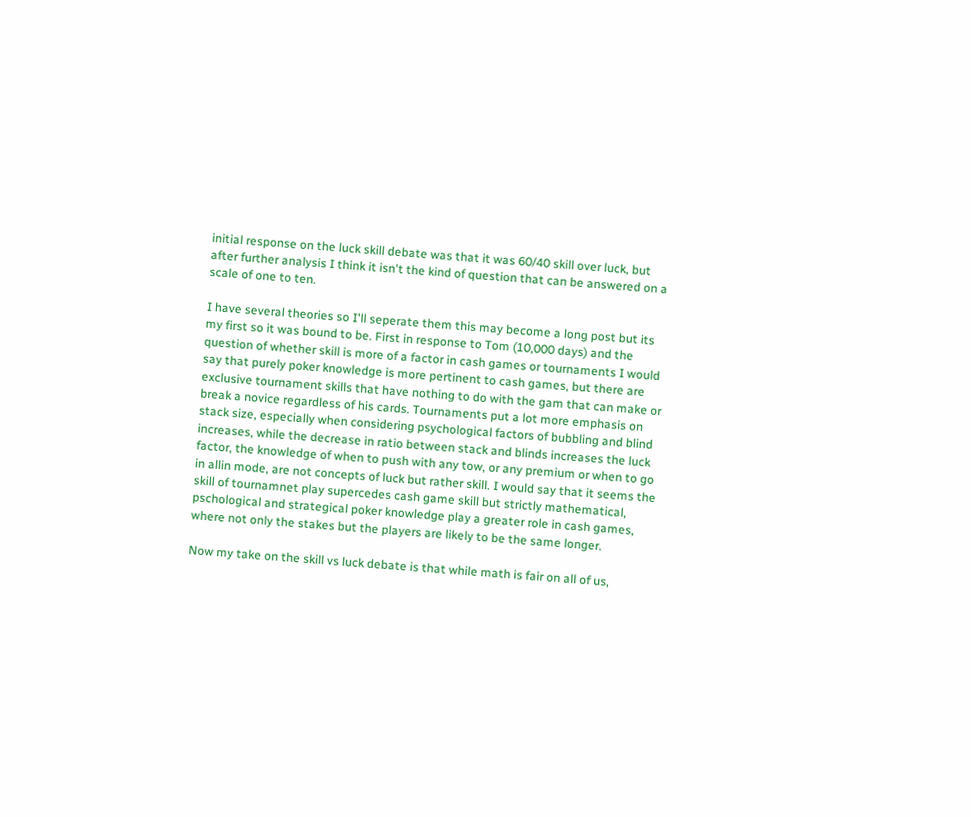initial response on the luck skill debate was that it was 60/40 skill over luck, but after further analysis I think it isn't the kind of question that can be answered on a scale of one to ten.

I have several theories so I'll seperate them this may become a long post but its my first so it was bound to be. First in response to Tom (10,000 days) and the question of whether skill is more of a factor in cash games or tournaments I would say that purely poker knowledge is more pertinent to cash games, but there are exclusive tournament skills that have nothing to do with the gam that can make or break a novice regardless of his cards. Tournaments put a lot more emphasis on stack size, especially when considering psychological factors of bubbling and blind increases, while the decrease in ratio between stack and blinds increases the luck factor, the knowledge of when to push with any tow, or any premium or when to go in allin mode, are not concepts of luck but rather skill. I would say that it seems the skill of tournamnet play supercedes cash game skill but strictly mathematical, pschological and strategical poker knowledge play a greater role in cash games, where not only the stakes but the players are likely to be the same longer.

Now my take on the skill vs luck debate is that while math is fair on all of us,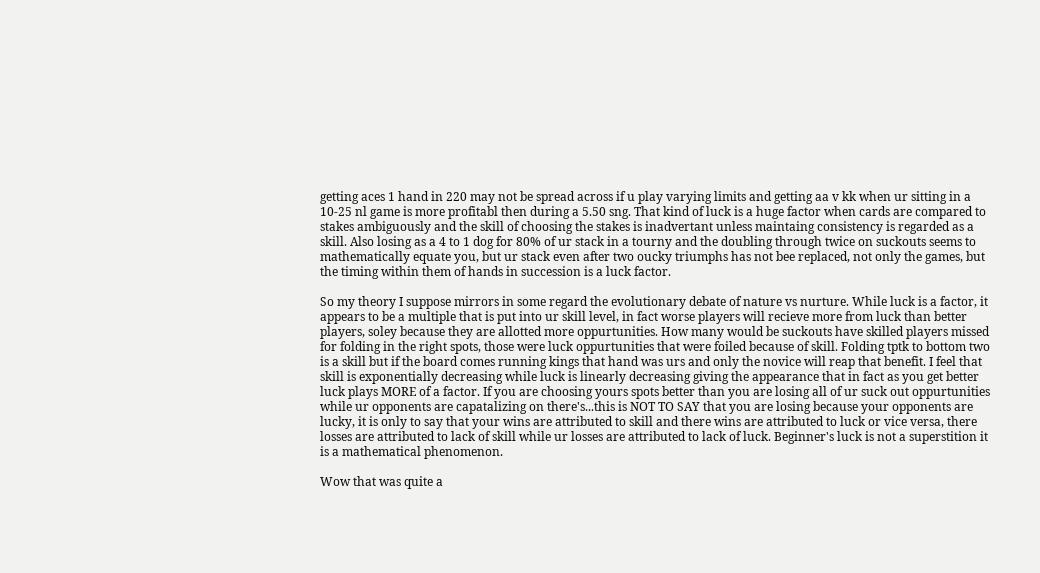getting aces 1 hand in 220 may not be spread across if u play varying limits and getting aa v kk when ur sitting in a 10-25 nl game is more profitabl then during a 5.50 sng. That kind of luck is a huge factor when cards are compared to stakes ambiguously and the skill of choosing the stakes is inadvertant unless maintaing consistency is regarded as a skill. Also losing as a 4 to 1 dog for 80% of ur stack in a tourny and the doubling through twice on suckouts seems to mathematically equate you, but ur stack even after two oucky triumphs has not bee replaced, not only the games, but the timing within them of hands in succession is a luck factor.

So my theory I suppose mirrors in some regard the evolutionary debate of nature vs nurture. While luck is a factor, it appears to be a multiple that is put into ur skill level, in fact worse players will recieve more from luck than better players, soley because they are allotted more oppurtunities. How many would be suckouts have skilled players missed for folding in the right spots, those were luck oppurtunities that were foiled because of skill. Folding tptk to bottom two is a skill but if the board comes running kings that hand was urs and only the novice will reap that benefit. I feel that skill is exponentially decreasing while luck is linearly decreasing giving the appearance that in fact as you get better luck plays MORE of a factor. If you are choosing yours spots better than you are losing all of ur suck out oppurtunities while ur opponents are capatalizing on there's...this is NOT TO SAY that you are losing because your opponents are lucky, it is only to say that your wins are attributed to skill and there wins are attributed to luck or vice versa, there losses are attributed to lack of skill while ur losses are attributed to lack of luck. Beginner's luck is not a superstition it is a mathematical phenomenon.

Wow that was quite a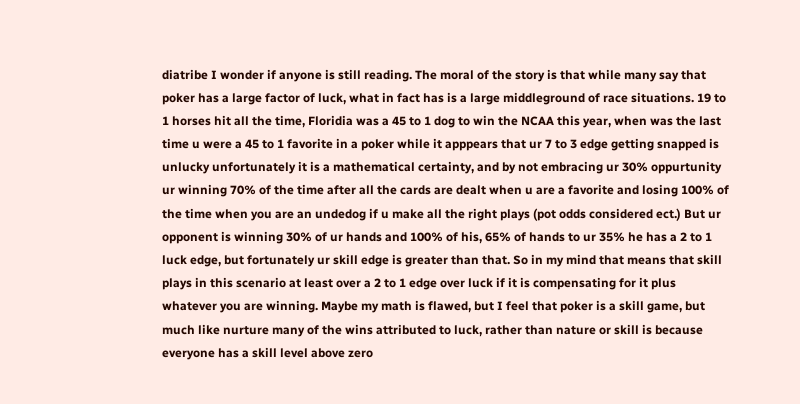diatribe I wonder if anyone is still reading. The moral of the story is that while many say that poker has a large factor of luck, what in fact has is a large middleground of race situations. 19 to 1 horses hit all the time, Floridia was a 45 to 1 dog to win the NCAA this year, when was the last time u were a 45 to 1 favorite in a poker while it apppears that ur 7 to 3 edge getting snapped is unlucky unfortunately it is a mathematical certainty, and by not embracing ur 30% oppurtunity ur winning 70% of the time after all the cards are dealt when u are a favorite and losing 100% of the time when you are an undedog if u make all the right plays (pot odds considered ect.) But ur opponent is winning 30% of ur hands and 100% of his, 65% of hands to ur 35% he has a 2 to 1 luck edge, but fortunately ur skill edge is greater than that. So in my mind that means that skill plays in this scenario at least over a 2 to 1 edge over luck if it is compensating for it plus whatever you are winning. Maybe my math is flawed, but I feel that poker is a skill game, but much like nurture many of the wins attributed to luck, rather than nature or skill is because everyone has a skill level above zero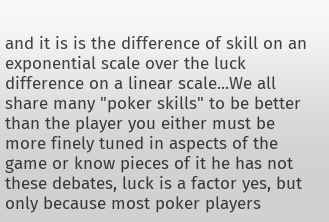and it is is the difference of skill on an exponential scale over the luck difference on a linear scale...We all share many "poker skills" to be better than the player you either must be more finely tuned in aspects of the game or know pieces of it he has not these debates, luck is a factor yes, but only because most poker players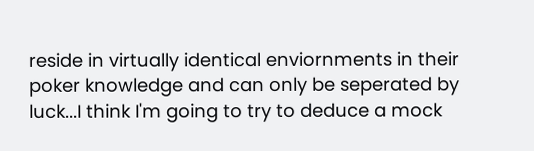reside in virtually identical enviornments in their poker knowledge and can only be seperated by luck...I think I'm going to try to deduce a mock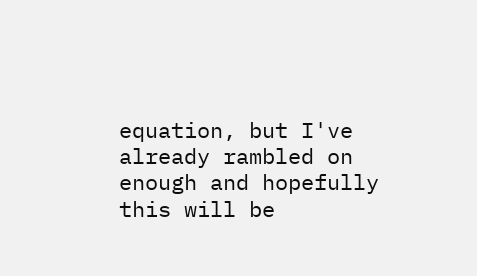equation, but I've already rambled on enough and hopefully this will be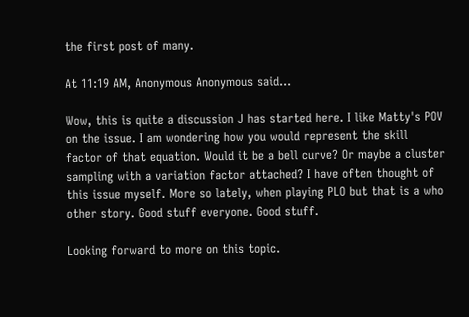the first post of many.

At 11:19 AM, Anonymous Anonymous said...

Wow, this is quite a discussion J has started here. I like Matty's POV on the issue. I am wondering how you would represent the skill factor of that equation. Would it be a bell curve? Or maybe a cluster sampling with a variation factor attached? I have often thought of this issue myself. More so lately, when playing PLO but that is a who other story. Good stuff everyone. Good stuff.

Looking forward to more on this topic.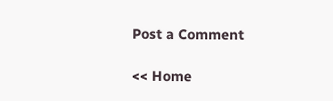Post a Comment

<< Home